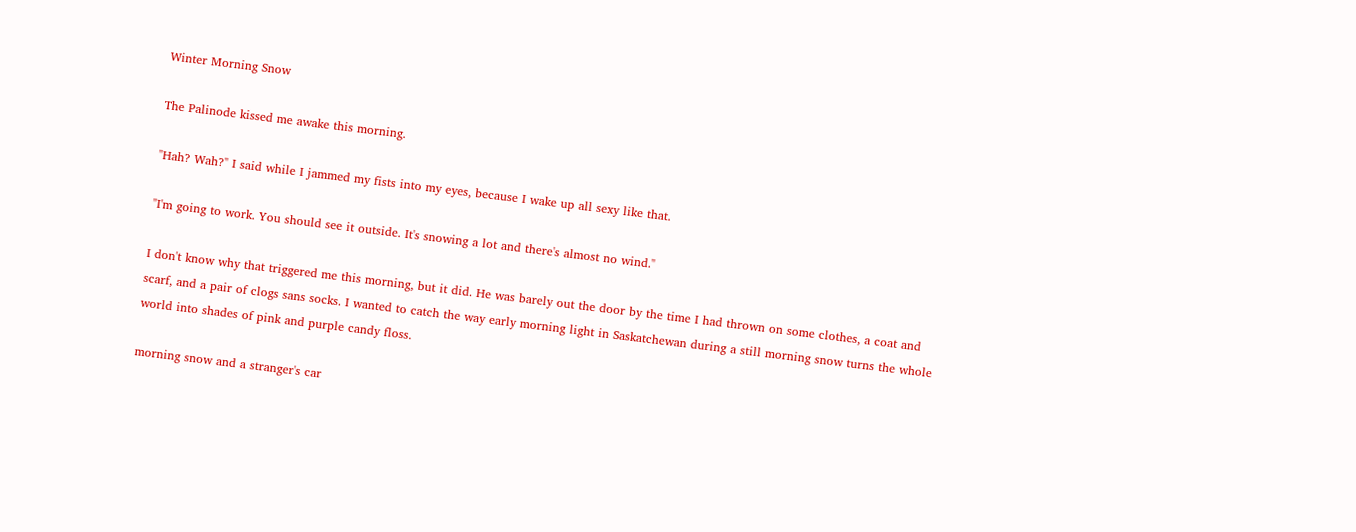Winter Morning Snow

The Palinode kissed me awake this morning.

"Hah? Wah?" I said while I jammed my fists into my eyes, because I wake up all sexy like that.

"I'm going to work. You should see it outside. It's snowing a lot and there's almost no wind."

I don't know why that triggered me this morning, but it did. He was barely out the door by the time I had thrown on some clothes, a coat and scarf, and a pair of clogs sans socks. I wanted to catch the way early morning light in Saskatchewan during a still morning snow turns the whole world into shades of pink and purple candy floss.

morning snow and a stranger's car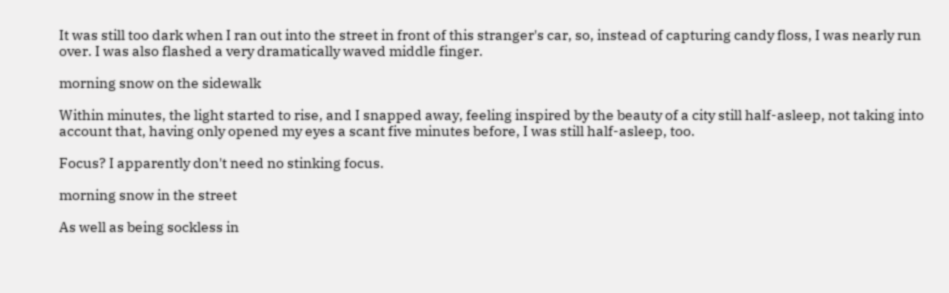It was still too dark when I ran out into the street in front of this stranger's car, so, instead of capturing candy floss, I was nearly run over. I was also flashed a very dramatically waved middle finger.

morning snow on the sidewalk

Within minutes, the light started to rise, and I snapped away, feeling inspired by the beauty of a city still half-asleep, not taking into account that, having only opened my eyes a scant five minutes before, I was still half-asleep, too.

Focus? I apparently don't need no stinking focus.

morning snow in the street

As well as being sockless in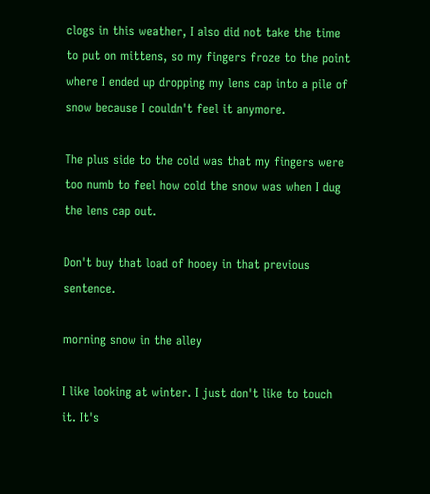clogs in this weather, I also did not take the time to put on mittens, so my fingers froze to the point where I ended up dropping my lens cap into a pile of snow because I couldn't feel it anymore.

The plus side to the cold was that my fingers were too numb to feel how cold the snow was when I dug the lens cap out.

Don't buy that load of hooey in that previous sentence.

morning snow in the alley

I like looking at winter. I just don't like to touch it. It's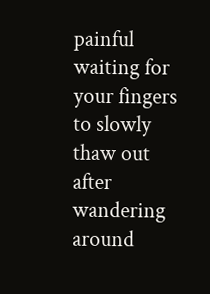painful waiting for your fingers to slowly thaw out after wandering around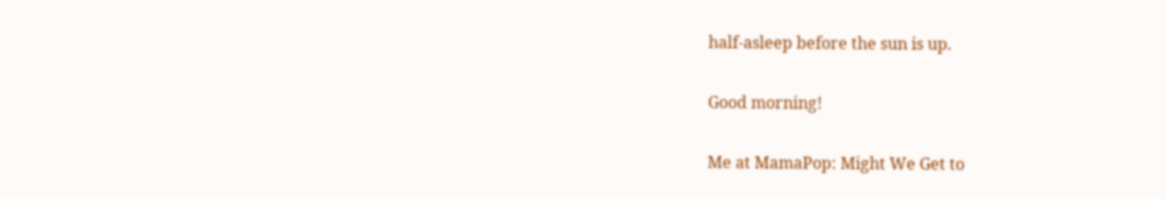half-asleep before the sun is up.

Good morning!

Me at MamaPop: Might We Get to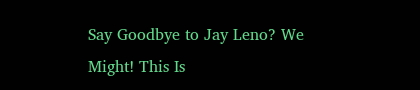Say Goodbye to Jay Leno? We Might! This Is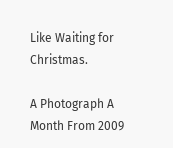Like Waiting for Christmas.

A Photograph A Month From 2009